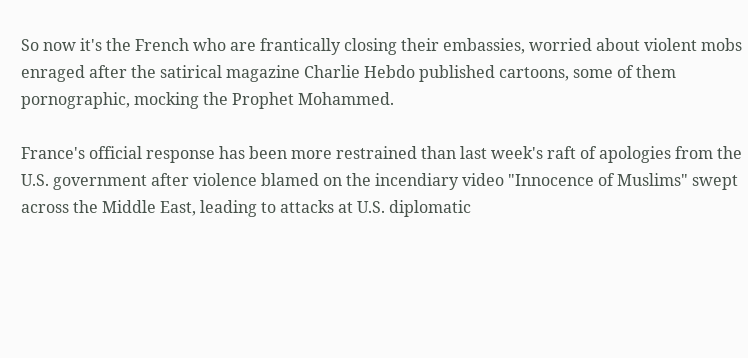So now it's the French who are frantically closing their embassies, worried about violent mobs enraged after the satirical magazine Charlie Hebdo published cartoons, some of them pornographic, mocking the Prophet Mohammed.

France's official response has been more restrained than last week's raft of apologies from the U.S. government after violence blamed on the incendiary video "Innocence of Muslims" swept across the Middle East, leading to attacks at U.S. diplomatic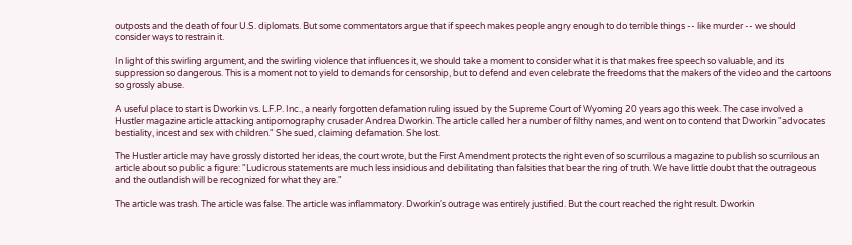outposts and the death of four U.S. diplomats. But some commentators argue that if speech makes people angry enough to do terrible things -- like murder -- we should consider ways to restrain it.

In light of this swirling argument, and the swirling violence that influences it, we should take a moment to consider what it is that makes free speech so valuable, and its suppression so dangerous. This is a moment not to yield to demands for censorship, but to defend and even celebrate the freedoms that the makers of the video and the cartoons so grossly abuse.

A useful place to start is Dworkin vs. L.F.P. Inc., a nearly forgotten defamation ruling issued by the Supreme Court of Wyoming 20 years ago this week. The case involved a Hustler magazine article attacking antipornography crusader Andrea Dworkin. The article called her a number of filthy names, and went on to contend that Dworkin "advocates bestiality, incest and sex with children." She sued, claiming defamation. She lost.

The Hustler article may have grossly distorted her ideas, the court wrote, but the First Amendment protects the right even of so scurrilous a magazine to publish so scurrilous an article about so public a figure: "Ludicrous statements are much less insidious and debilitating than falsities that bear the ring of truth. We have little doubt that the outrageous and the outlandish will be recognized for what they are."

The article was trash. The article was false. The article was inflammatory. Dworkin's outrage was entirely justified. But the court reached the right result. Dworkin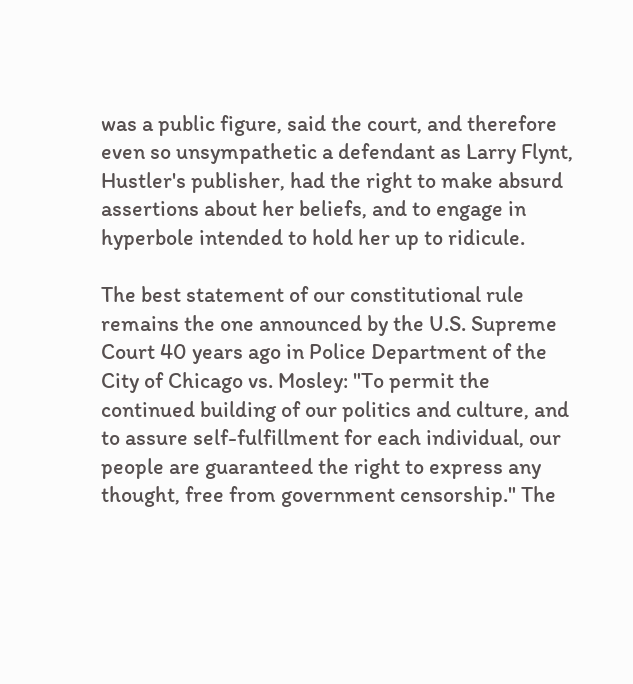was a public figure, said the court, and therefore even so unsympathetic a defendant as Larry Flynt, Hustler's publisher, had the right to make absurd assertions about her beliefs, and to engage in hyperbole intended to hold her up to ridicule.

The best statement of our constitutional rule remains the one announced by the U.S. Supreme Court 40 years ago in Police Department of the City of Chicago vs. Mosley: "To permit the continued building of our politics and culture, and to assure self-fulfillment for each individual, our people are guaranteed the right to express any thought, free from government censorship." The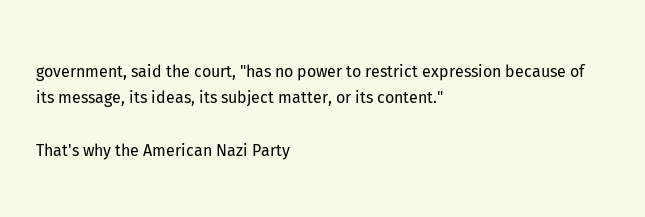government, said the court, "has no power to restrict expression because of its message, its ideas, its subject matter, or its content."

That's why the American Nazi Party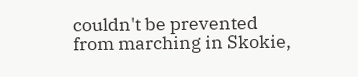couldn't be prevented from marching in Skokie,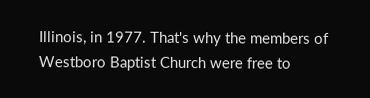Illinois, in 1977. That's why the members of Westboro Baptist Church were free to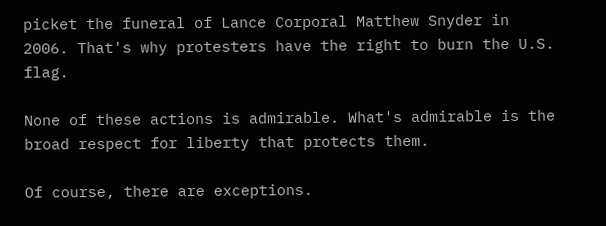picket the funeral of Lance Corporal Matthew Snyder in 2006. That's why protesters have the right to burn the U.S. flag.

None of these actions is admirable. What's admirable is the broad respect for liberty that protects them.

Of course, there are exceptions.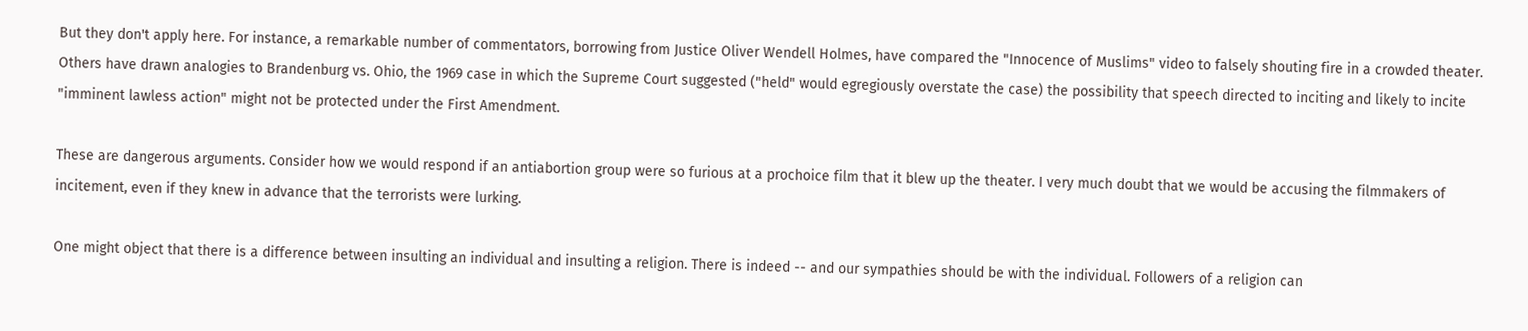But they don't apply here. For instance, a remarkable number of commentators, borrowing from Justice Oliver Wendell Holmes, have compared the "Innocence of Muslims" video to falsely shouting fire in a crowded theater. Others have drawn analogies to Brandenburg vs. Ohio, the 1969 case in which the Supreme Court suggested ("held" would egregiously overstate the case) the possibility that speech directed to inciting and likely to incite "imminent lawless action" might not be protected under the First Amendment.

These are dangerous arguments. Consider how we would respond if an antiabortion group were so furious at a prochoice film that it blew up the theater. I very much doubt that we would be accusing the filmmakers of incitement, even if they knew in advance that the terrorists were lurking.

One might object that there is a difference between insulting an individual and insulting a religion. There is indeed -- and our sympathies should be with the individual. Followers of a religion can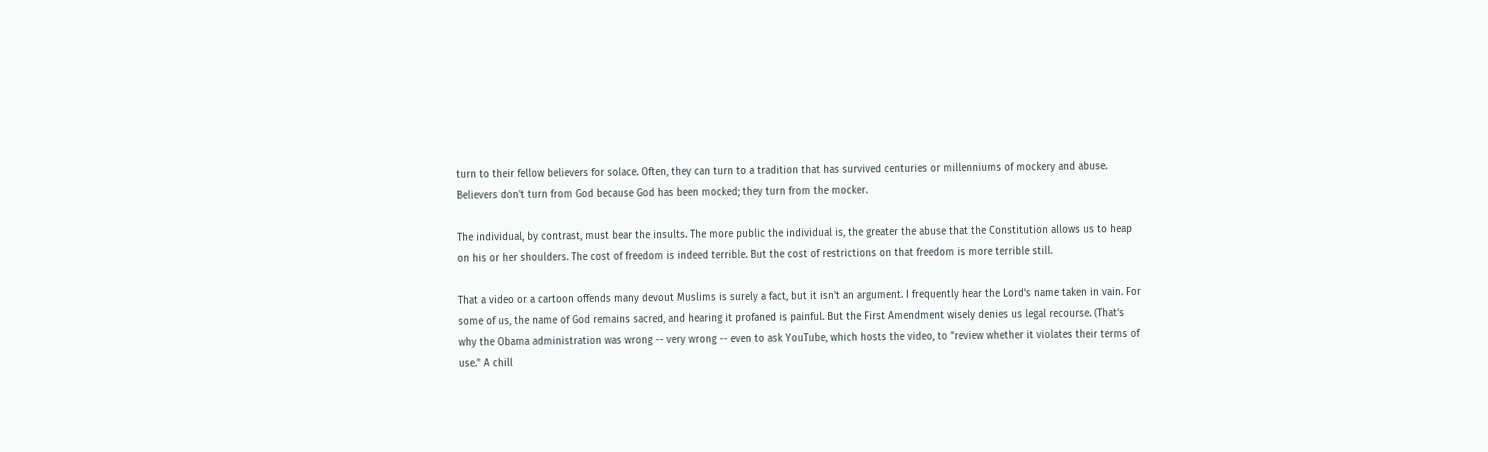turn to their fellow believers for solace. Often, they can turn to a tradition that has survived centuries or millenniums of mockery and abuse. Believers don't turn from God because God has been mocked; they turn from the mocker.

The individual, by contrast, must bear the insults. The more public the individual is, the greater the abuse that the Constitution allows us to heap on his or her shoulders. The cost of freedom is indeed terrible. But the cost of restrictions on that freedom is more terrible still.

That a video or a cartoon offends many devout Muslims is surely a fact, but it isn't an argument. I frequently hear the Lord's name taken in vain. For some of us, the name of God remains sacred, and hearing it profaned is painful. But the First Amendment wisely denies us legal recourse. (That's why the Obama administration was wrong -- very wrong -- even to ask YouTube, which hosts the video, to "review whether it violates their terms of use." A chill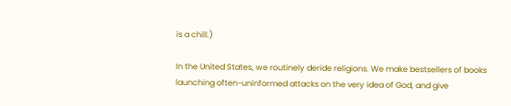is a chill.)

In the United States, we routinely deride religions. We make bestsellers of books launching often-uninformed attacks on the very idea of God, and give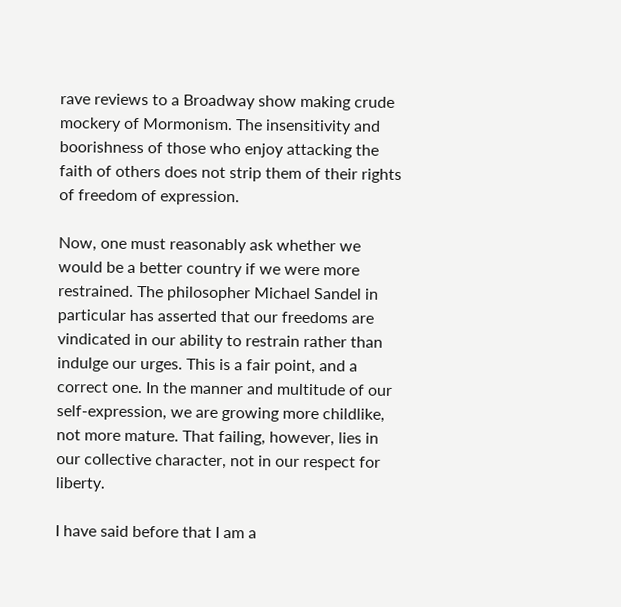rave reviews to a Broadway show making crude mockery of Mormonism. The insensitivity and boorishness of those who enjoy attacking the faith of others does not strip them of their rights of freedom of expression.

Now, one must reasonably ask whether we would be a better country if we were more restrained. The philosopher Michael Sandel in particular has asserted that our freedoms are vindicated in our ability to restrain rather than indulge our urges. This is a fair point, and a correct one. In the manner and multitude of our self-expression, we are growing more childlike, not more mature. That failing, however, lies in our collective character, not in our respect for liberty.

I have said before that I am a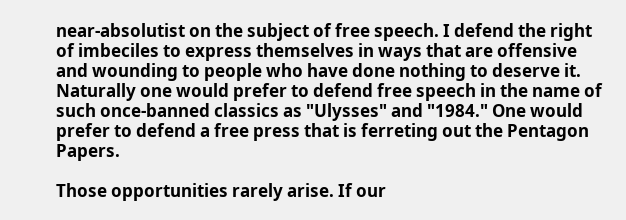near-absolutist on the subject of free speech. I defend the right of imbeciles to express themselves in ways that are offensive and wounding to people who have done nothing to deserve it. Naturally one would prefer to defend free speech in the name of such once-banned classics as "Ulysses" and "1984." One would prefer to defend a free press that is ferreting out the Pentagon Papers.

Those opportunities rarely arise. If our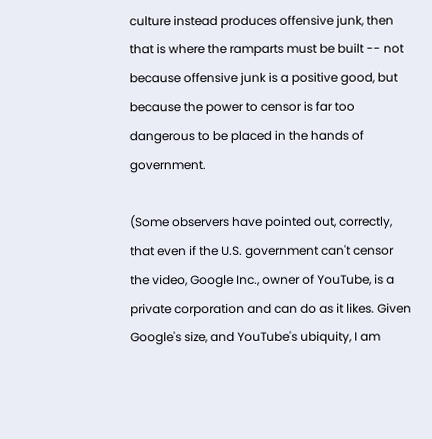culture instead produces offensive junk, then that is where the ramparts must be built -- not because offensive junk is a positive good, but because the power to censor is far too dangerous to be placed in the hands of government.

(Some observers have pointed out, correctly, that even if the U.S. government can't censor the video, Google Inc., owner of YouTube, is a private corporation and can do as it likes. Given Google's size, and YouTube's ubiquity, I am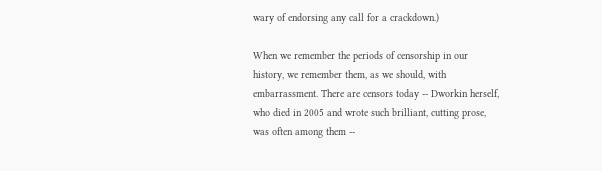wary of endorsing any call for a crackdown.)

When we remember the periods of censorship in our history, we remember them, as we should, with embarrassment. There are censors today -- Dworkin herself, who died in 2005 and wrote such brilliant, cutting prose, was often among them --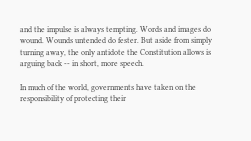and the impulse is always tempting. Words and images do wound. Wounds untended do fester. But aside from simply turning away, the only antidote the Constitution allows is arguing back -- in short, more speech.

In much of the world, governments have taken on the responsibility of protecting their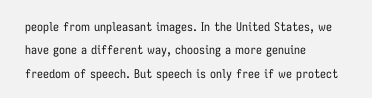people from unpleasant images. In the United States, we have gone a different way, choosing a more genuine freedom of speech. But speech is only free if we protect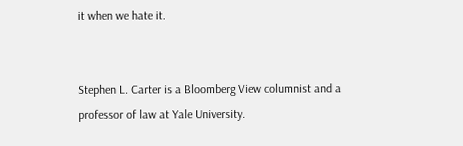it when we hate it.


Stephen L. Carter is a Bloomberg View columnist and a professor of law at Yale University.